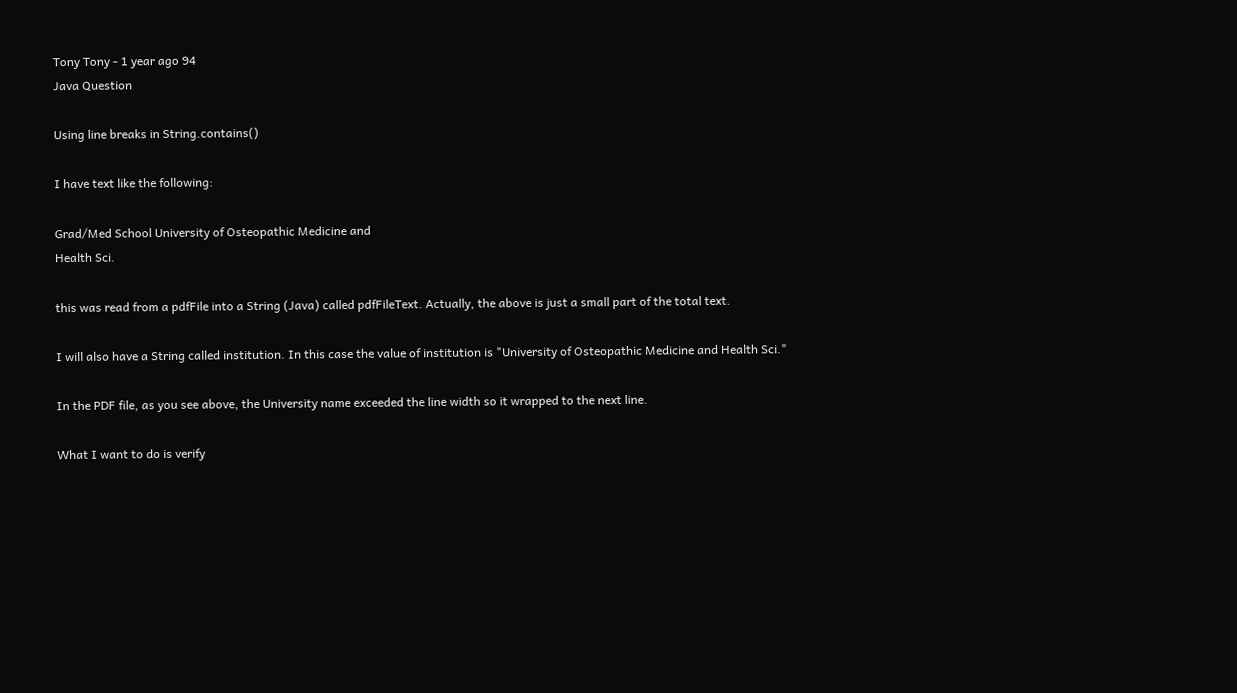Tony Tony - 1 year ago 94
Java Question

Using line breaks in String.contains()

I have text like the following:

Grad/Med School University of Osteopathic Medicine and
Health Sci.

this was read from a pdfFile into a String (Java) called pdfFileText. Actually, the above is just a small part of the total text.

I will also have a String called institution. In this case the value of institution is "University of Osteopathic Medicine and Health Sci."

In the PDF file, as you see above, the University name exceeded the line width so it wrapped to the next line.

What I want to do is verify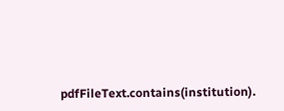pdfFileText.contains(institution).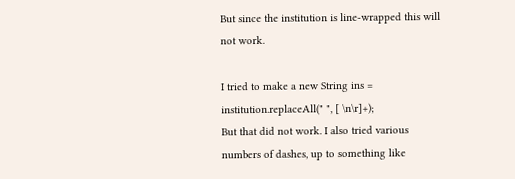But since the institution is line-wrapped this will not work.

I tried to make a new String ins = institution.replaceAll(" ", [ \n\r]+);
But that did not work. I also tried various numbers of dashes, up to something like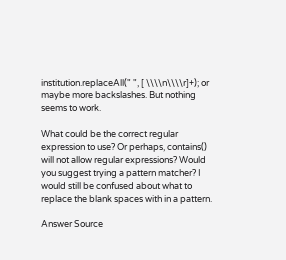institution.replaceAll(" ", [ \\\\n\\\\r]+); or maybe more backslashes. But nothing seems to work.

What could be the correct regular expression to use? Or perhaps, contains() will not allow regular expressions? Would you suggest trying a pattern matcher? I would still be confused about what to replace the blank spaces with in a pattern.

Answer Source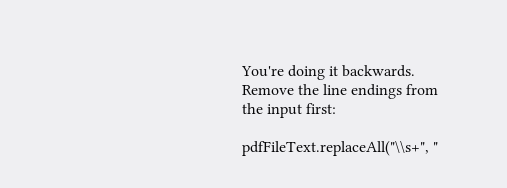You're doing it backwards. Remove the line endings from the input first:

pdfFileText.replaceAll("\\s+", "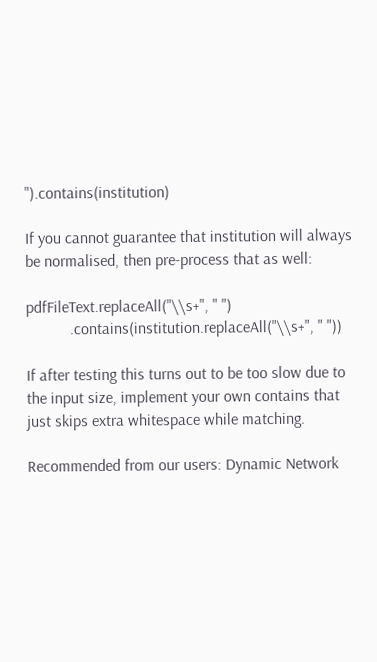").contains(institution)

If you cannot guarantee that institution will always be normalised, then pre-process that as well:

pdfFileText.replaceAll("\\s+", " ")
           .contains(institution.replaceAll("\\s+", " "))

If after testing this turns out to be too slow due to the input size, implement your own contains that just skips extra whitespace while matching.

Recommended from our users: Dynamic Network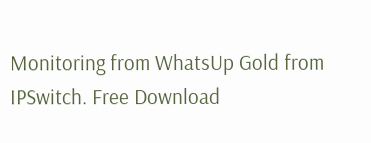Monitoring from WhatsUp Gold from IPSwitch. Free Download